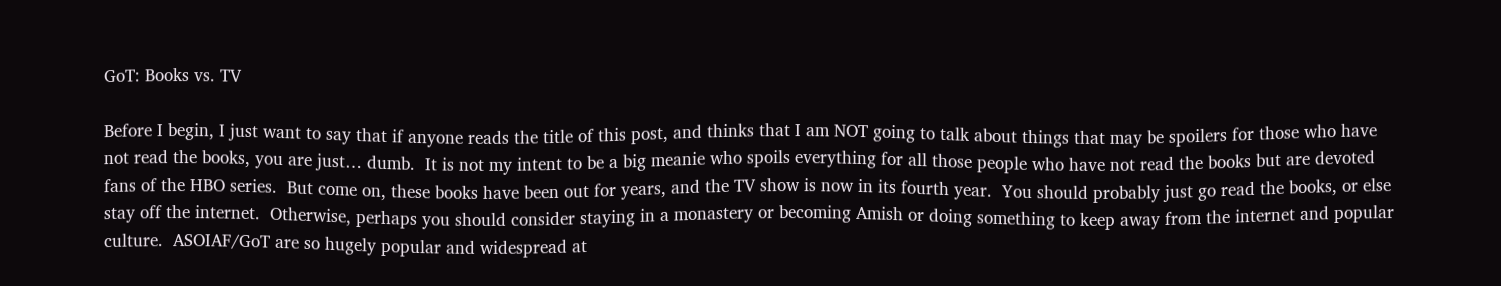GoT: Books vs. TV

Before I begin, I just want to say that if anyone reads the title of this post, and thinks that I am NOT going to talk about things that may be spoilers for those who have not read the books, you are just… dumb.  It is not my intent to be a big meanie who spoils everything for all those people who have not read the books but are devoted fans of the HBO series.  But come on, these books have been out for years, and the TV show is now in its fourth year.  You should probably just go read the books, or else stay off the internet.  Otherwise, perhaps you should consider staying in a monastery or becoming Amish or doing something to keep away from the internet and popular culture.  ASOIAF/GoT are so hugely popular and widespread at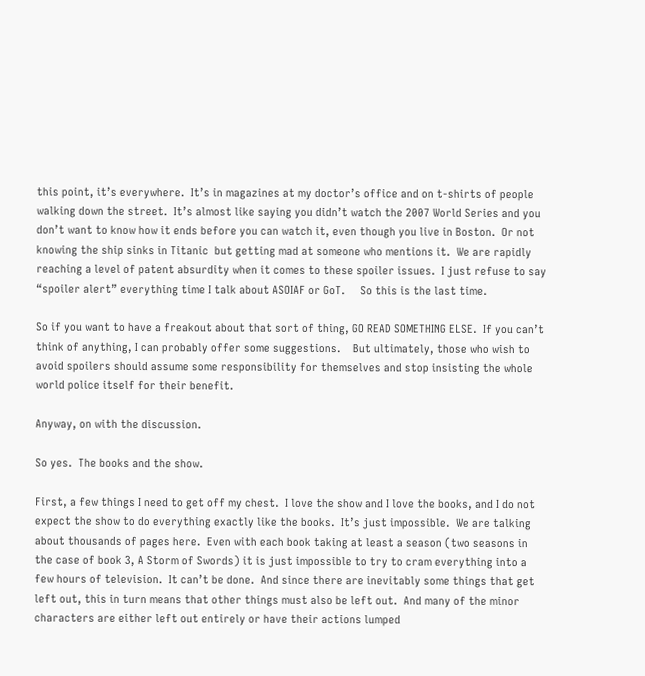this point, it’s everywhere.  It’s in magazines at my doctor’s office and on t-shirts of people walking down the street.  It’s almost like saying you didn’t watch the 2007 World Series and you don’t want to know how it ends before you can watch it, even though you live in Boston.  Or not knowing the ship sinks in Titanic  but getting mad at someone who mentions it.  We are rapidly reaching a level of patent absurdity when it comes to these spoiler issues.  I just refuse to say “spoiler alert” everything time I talk about ASOIAF or GoT.     So this is the last time.

So if you want to have a freakout about that sort of thing, GO READ SOMETHING ELSE.  If you can’t think of anything, I can probably offer some suggestions.    But ultimately, those who wish to avoid spoilers should assume some responsibility for themselves and stop insisting the whole world police itself for their benefit.

Anyway, on with the discussion.

So yes.  The books and the show.

First, a few things I need to get off my chest.  I love the show and I love the books, and I do not expect the show to do everything exactly like the books.  It’s just impossible.  We are talking about thousands of pages here.  Even with each book taking at least a season (two seasons in the case of book 3, A Storm of Swords) it is just impossible to try to cram everything into a few hours of television.  It can’t be done.  And since there are inevitably some things that get left out, this in turn means that other things must also be left out.  And many of the minor characters are either left out entirely or have their actions lumped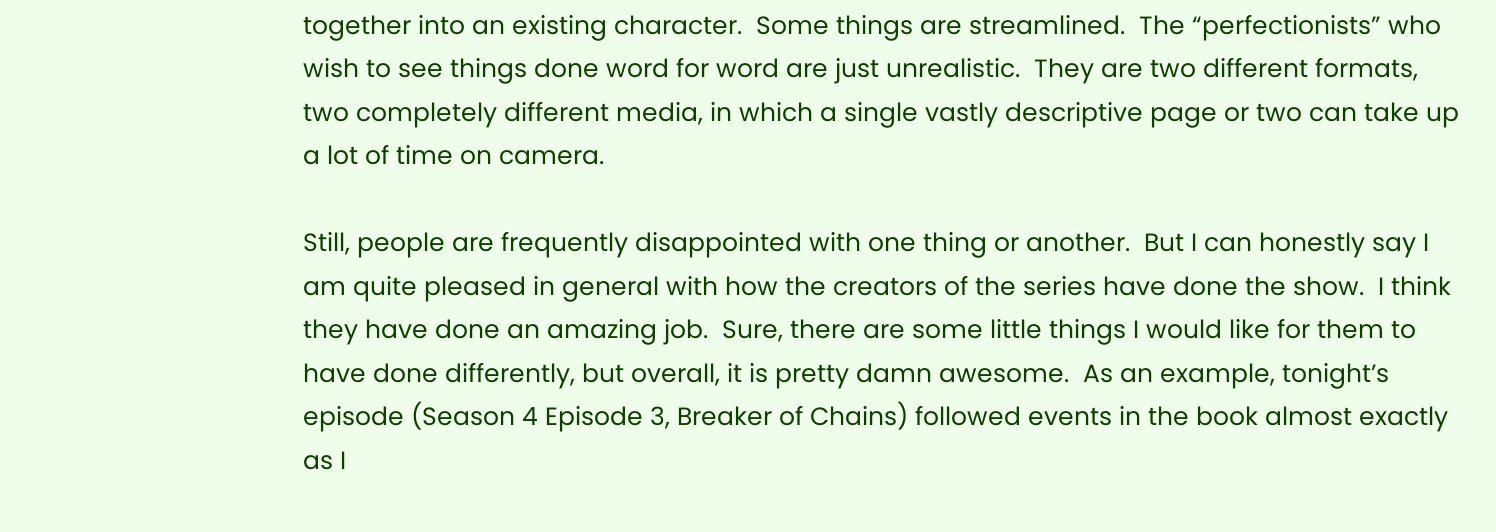together into an existing character.  Some things are streamlined.  The “perfectionists” who wish to see things done word for word are just unrealistic.  They are two different formats, two completely different media, in which a single vastly descriptive page or two can take up a lot of time on camera.

Still, people are frequently disappointed with one thing or another.  But I can honestly say I am quite pleased in general with how the creators of the series have done the show.  I think they have done an amazing job.  Sure, there are some little things I would like for them to have done differently, but overall, it is pretty damn awesome.  As an example, tonight’s episode (Season 4 Episode 3, Breaker of Chains) followed events in the book almost exactly as I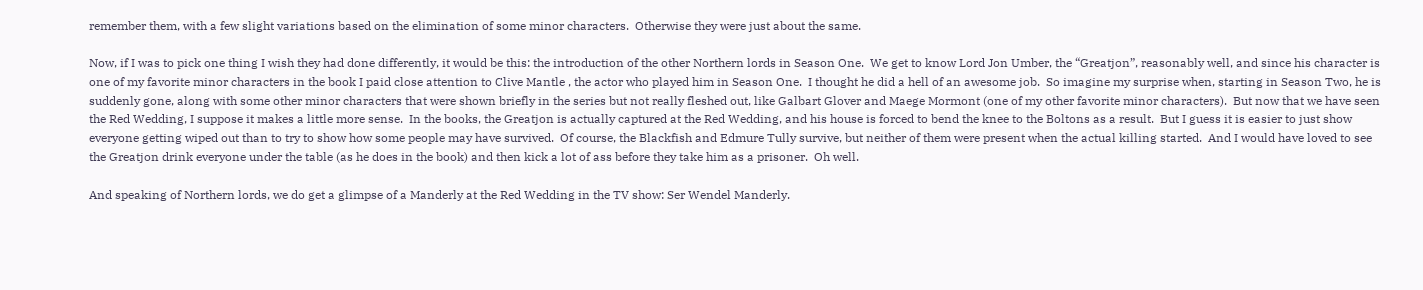remember them, with a few slight variations based on the elimination of some minor characters.  Otherwise they were just about the same.

Now, if I was to pick one thing I wish they had done differently, it would be this: the introduction of the other Northern lords in Season One.  We get to know Lord Jon Umber, the “Greatjon”, reasonably well, and since his character is one of my favorite minor characters in the book I paid close attention to Clive Mantle , the actor who played him in Season One.  I thought he did a hell of an awesome job.  So imagine my surprise when, starting in Season Two, he is suddenly gone, along with some other minor characters that were shown briefly in the series but not really fleshed out, like Galbart Glover and Maege Mormont (one of my other favorite minor characters).  But now that we have seen the Red Wedding, I suppose it makes a little more sense.  In the books, the Greatjon is actually captured at the Red Wedding, and his house is forced to bend the knee to the Boltons as a result.  But I guess it is easier to just show everyone getting wiped out than to try to show how some people may have survived.  Of course, the Blackfish and Edmure Tully survive, but neither of them were present when the actual killing started.  And I would have loved to see the Greatjon drink everyone under the table (as he does in the book) and then kick a lot of ass before they take him as a prisoner.  Oh well.

And speaking of Northern lords, we do get a glimpse of a Manderly at the Red Wedding in the TV show: Ser Wendel Manderly.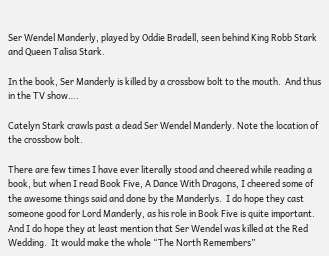Ser Wendel Manderly, played by Oddie Bradell, seen behind King Robb Stark and Queen Talisa Stark.

In the book, Ser Manderly is killed by a crossbow bolt to the mouth.  And thus in the TV show….

Catelyn Stark crawls past a dead Ser Wendel Manderly. Note the location of the crossbow bolt.

There are few times I have ever literally stood and cheered while reading a book, but when I read Book Five, A Dance With Dragons, I cheered some of the awesome things said and done by the Manderlys.  I do hope they cast someone good for Lord Manderly, as his role in Book Five is quite important.  And I do hope they at least mention that Ser Wendel was killed at the Red Wedding.  It would make the whole “The North Remembers”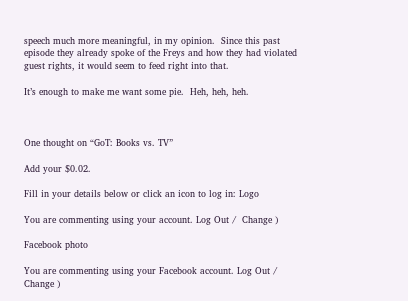speech much more meaningful, in my opinion.  Since this past episode they already spoke of the Freys and how they had violated guest rights, it would seem to feed right into that.

It’s enough to make me want some pie.  Heh, heh, heh.



One thought on “GoT: Books vs. TV”

Add your $0.02.

Fill in your details below or click an icon to log in: Logo

You are commenting using your account. Log Out /  Change )

Facebook photo

You are commenting using your Facebook account. Log Out /  Change )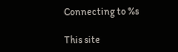Connecting to %s

This site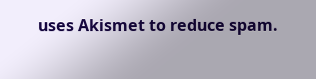uses Akismet to reduce spam.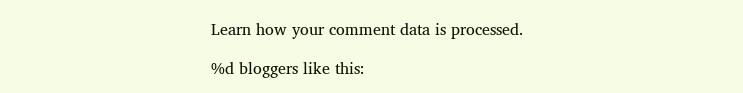Learn how your comment data is processed.

%d bloggers like this: